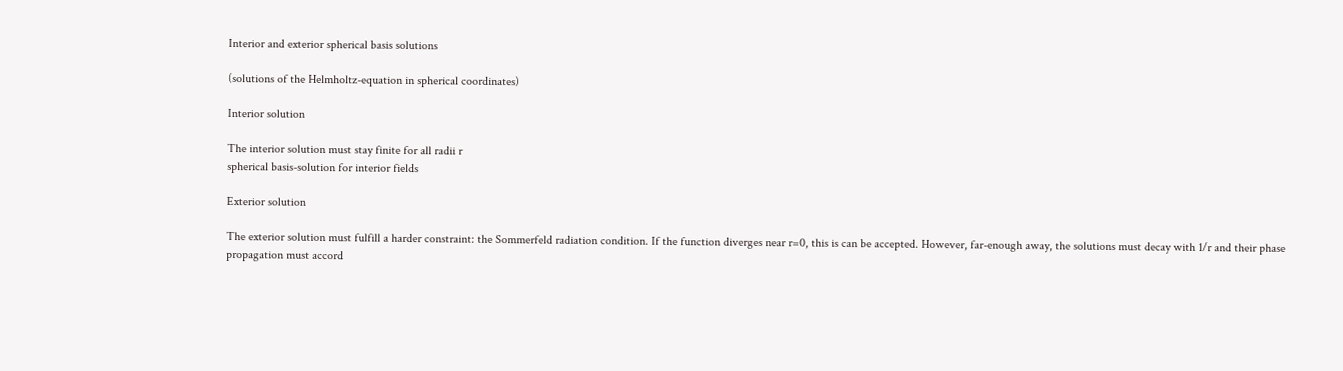Interior and exterior spherical basis solutions

(solutions of the Helmholtz-equation in spherical coordinates)

Interior solution

The interior solution must stay finite for all radii r
spherical basis-solution for interior fields

Exterior solution

The exterior solution must fulfill a harder constraint: the Sommerfeld radiation condition. If the function diverges near r=0, this is can be accepted. However, far-enough away, the solutions must decay with 1/r and their phase propagation must accord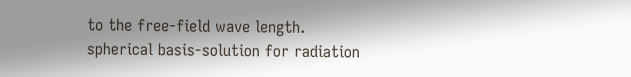to the free-field wave length.
spherical basis-solution for radiation